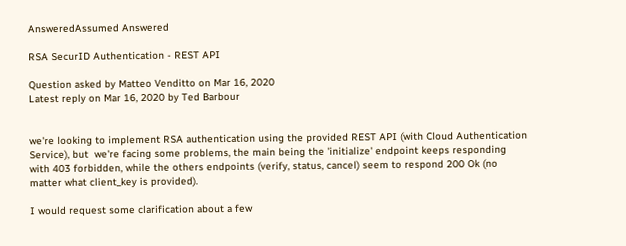AnsweredAssumed Answered

RSA SecurID Authentication - REST API

Question asked by Matteo Venditto on Mar 16, 2020
Latest reply on Mar 16, 2020 by Ted Barbour


we're looking to implement RSA authentication using the provided REST API (with Cloud Authentication Service), but  we're facing some problems, the main being the 'initialize' endpoint keeps responding with 403 forbidden, while the others endpoints (verify, status, cancel) seem to respond 200 Ok (no matter what client_key is provided).

I would request some clarification about a few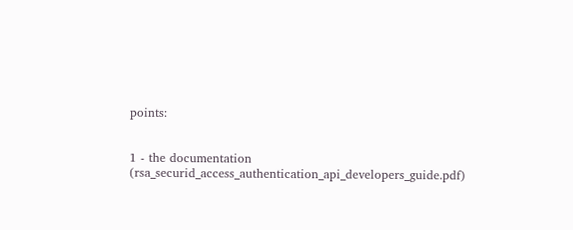points:


1 - the documentation (rsa_securid_access_authentication_api_developers_guide.pdf)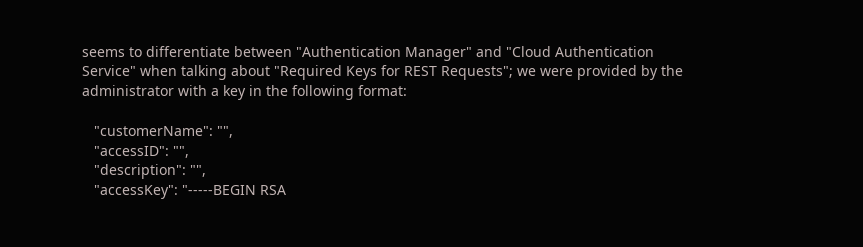seems to differentiate between "Authentication Manager" and "Cloud Authentication Service" when talking about "Required Keys for REST Requests"; we were provided by the administrator with a key in the following format:

   "customerName": "",
   "accessID": "",
   "description": "",
   "accessKey": "-----BEGIN RSA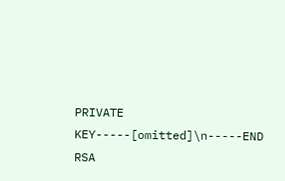PRIVATE KEY-----[omitted]\n-----END RSA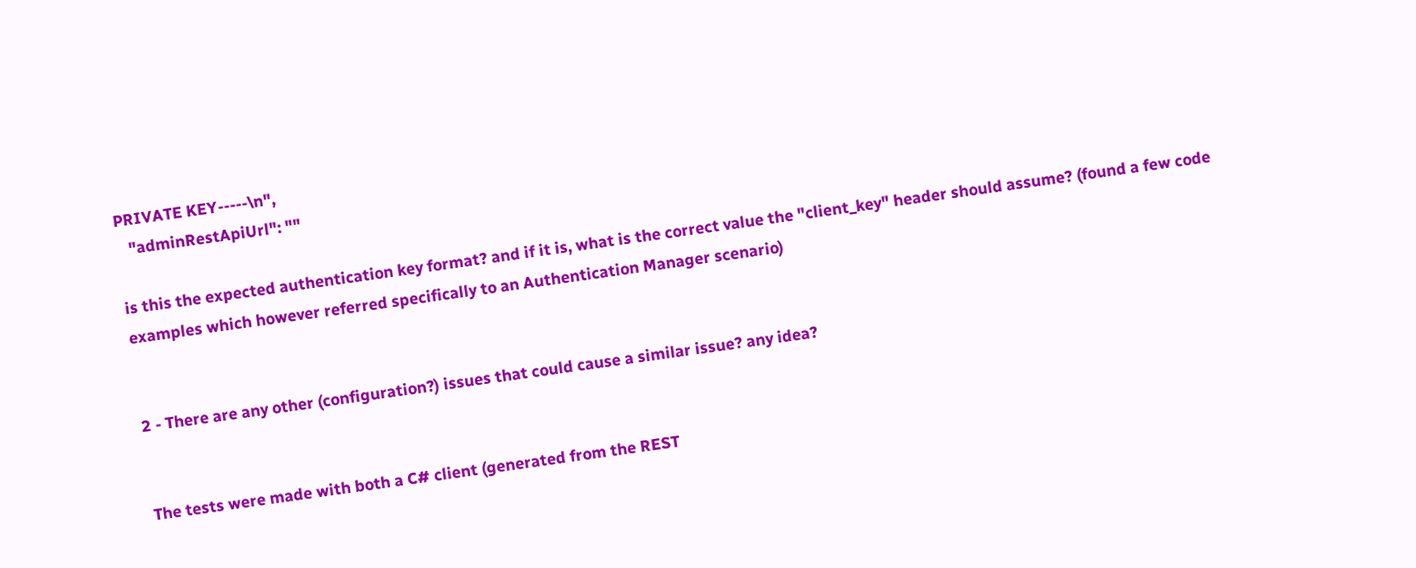PRIVATE KEY-----\n",
   "adminRestApiUrl": ""

is this the expected authentication key format? and if it is, what is the correct value the "client_key" header should assume? (found a few code examples which however referred specifically to an Authentication Manager scenario)


2 - There are any other (configuration?) issues that could cause a similar issue? any idea?


The tests were made with both a C# client (generated from the REST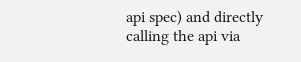api spec) and directly calling the api via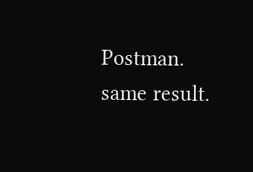Postman. same result.